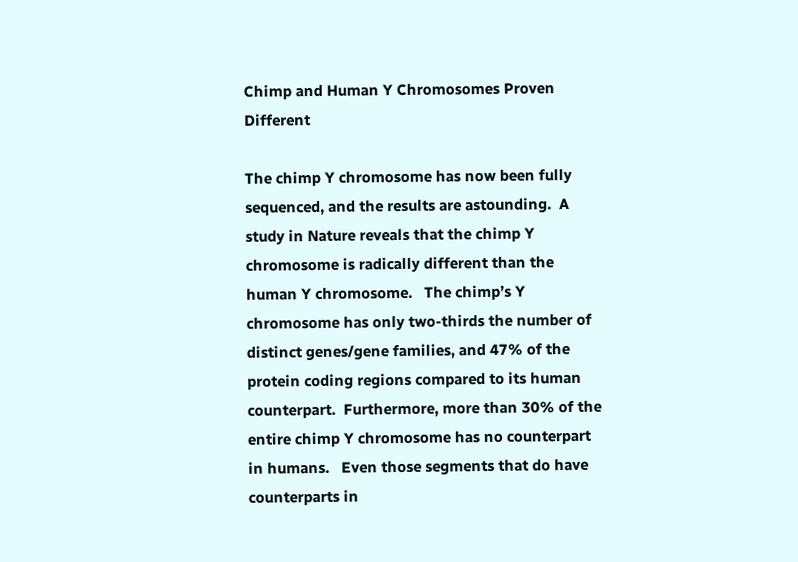Chimp and Human Y Chromosomes Proven Different

The chimp Y chromosome has now been fully sequenced, and the results are astounding.  A study in Nature reveals that the chimp Y chromosome is radically different than the human Y chromosome.   The chimp’s Y chromosome has only two-thirds the number of distinct genes/gene families, and 47% of the protein coding regions compared to its human counterpart.  Furthermore, more than 30% of the entire chimp Y chromosome has no counterpart in humans.   Even those segments that do have counterparts in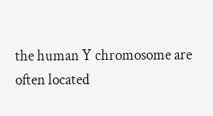the human Y chromosome are often located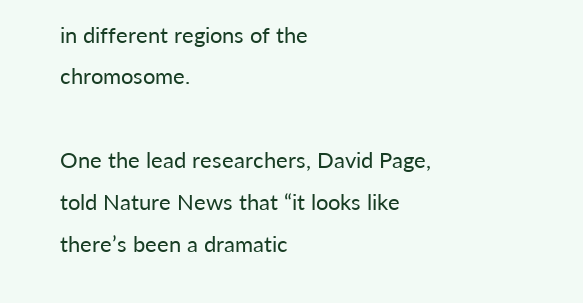in different regions of the chromosome.

One the lead researchers, David Page, told Nature News that “it looks like there’s been a dramatic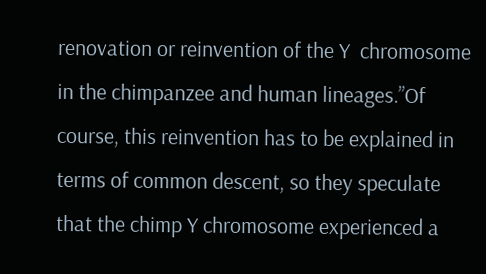renovation or reinvention of the Y  chromosome in the chimpanzee and human lineages.”Of course, this reinvention has to be explained in terms of common descent, so they speculate that the chimp Y chromosome experienced a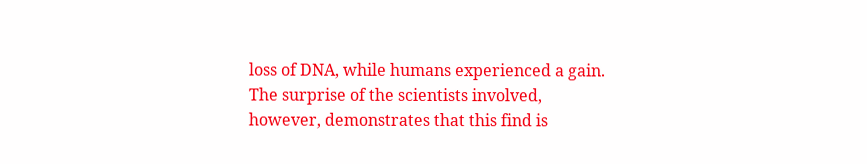loss of DNA, while humans experienced a gain.   The surprise of the scientists involved, however, demonstrates that this find is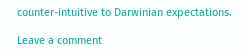counter-intuitive to Darwinian expectations.

Leave a comment